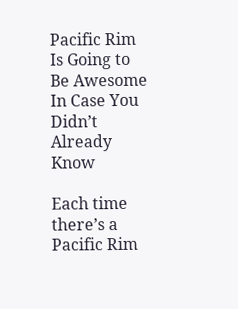Pacific Rim Is Going to Be Awesome In Case You Didn’t Already Know

Each time there’s a Pacific Rim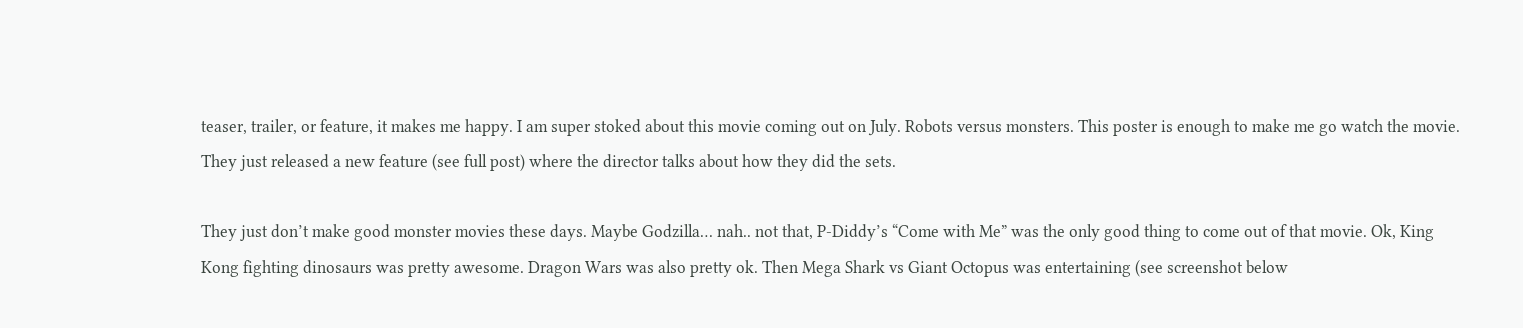teaser, trailer, or feature, it makes me happy. I am super stoked about this movie coming out on July. Robots versus monsters. This poster is enough to make me go watch the movie. They just released a new feature (see full post) where the director talks about how they did the sets.

They just don’t make good monster movies these days. Maybe Godzilla… nah.. not that, P-Diddy’s “Come with Me” was the only good thing to come out of that movie. Ok, King Kong fighting dinosaurs was pretty awesome. Dragon Wars was also pretty ok. Then Mega Shark vs Giant Octopus was entertaining (see screenshot below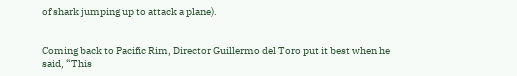of shark jumping up to attack a plane).


Coming back to Pacific Rim, Director Guillermo del Toro put it best when he said, “This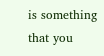is something that you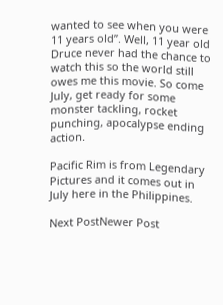wanted to see when you were 11 years old”. Well, 11 year old Druce never had the chance to watch this so the world still owes me this movie. So come July, get ready for some monster tackling, rocket punching, apocalypse ending action.

Pacific Rim is from Legendary Pictures and it comes out in July here in the Philippines.

Next PostNewer Post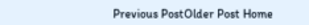Previous PostOlder Post Home